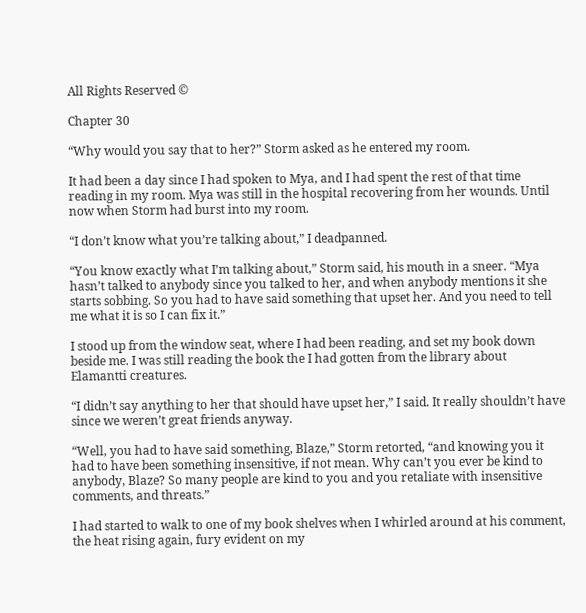All Rights Reserved ©

Chapter 30

“Why would you say that to her?” Storm asked as he entered my room.

It had been a day since I had spoken to Mya, and I had spent the rest of that time reading in my room. Mya was still in the hospital recovering from her wounds. Until now when Storm had burst into my room.

“I don’t know what you’re talking about,” I deadpanned.

“You know exactly what I’m talking about,” Storm said, his mouth in a sneer. “Mya hasn’t talked to anybody since you talked to her, and when anybody mentions it she starts sobbing. So you had to have said something that upset her. And you need to tell me what it is so I can fix it.”

I stood up from the window seat, where I had been reading, and set my book down beside me. I was still reading the book the I had gotten from the library about Elamantti creatures.

“I didn’t say anything to her that should have upset her,” I said. It really shouldn’t have since we weren’t great friends anyway.

“Well, you had to have said something, Blaze,” Storm retorted, “and knowing you it had to have been something insensitive, if not mean. Why can’t you ever be kind to anybody, Blaze? So many people are kind to you and you retaliate with insensitive comments, and threats.”

I had started to walk to one of my book shelves when I whirled around at his comment, the heat rising again, fury evident on my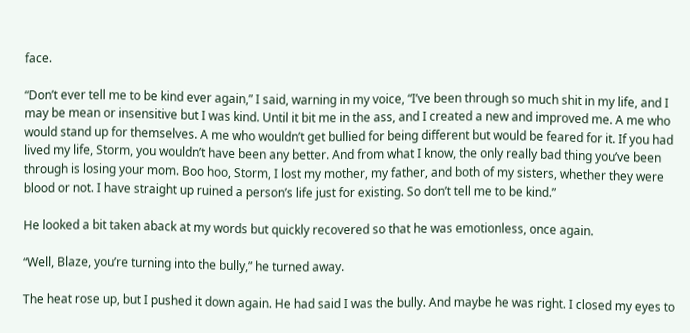face.

“Don’t ever tell me to be kind ever again,” I said, warning in my voice, “I’ve been through so much shit in my life, and I may be mean or insensitive but I was kind. Until it bit me in the ass, and I created a new and improved me. A me who would stand up for themselves. A me who wouldn’t get bullied for being different but would be feared for it. If you had lived my life, Storm, you wouldn’t have been any better. And from what I know, the only really bad thing you’ve been through is losing your mom. Boo hoo, Storm, I lost my mother, my father, and both of my sisters, whether they were blood or not. I have straight up ruined a person’s life just for existing. So don’t tell me to be kind.”

He looked a bit taken aback at my words but quickly recovered so that he was emotionless, once again.

“Well, Blaze, you’re turning into the bully,” he turned away.

The heat rose up, but I pushed it down again. He had said I was the bully. And maybe he was right. I closed my eyes to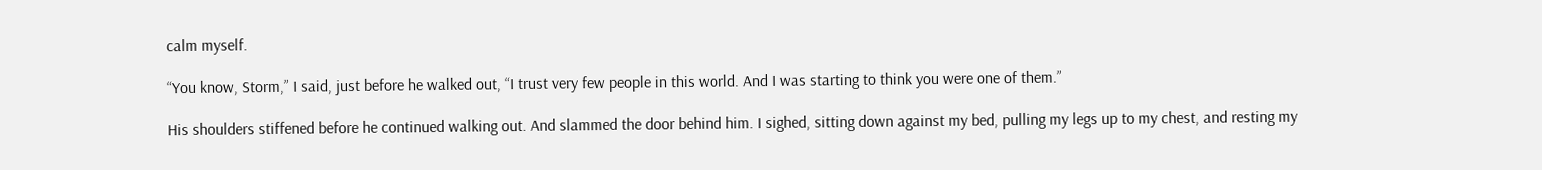calm myself.

“You know, Storm,” I said, just before he walked out, “I trust very few people in this world. And I was starting to think you were one of them.”

His shoulders stiffened before he continued walking out. And slammed the door behind him. I sighed, sitting down against my bed, pulling my legs up to my chest, and resting my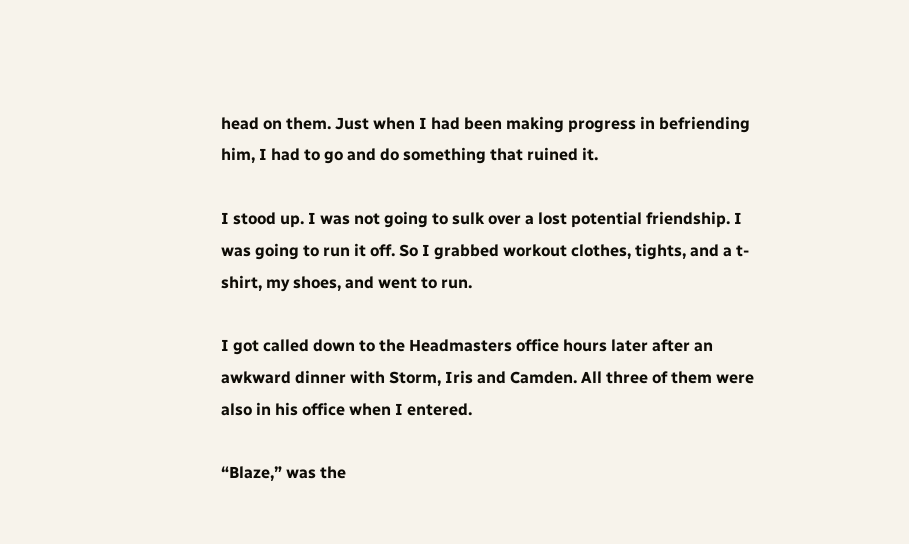head on them. Just when I had been making progress in befriending him, I had to go and do something that ruined it.

I stood up. I was not going to sulk over a lost potential friendship. I was going to run it off. So I grabbed workout clothes, tights, and a t-shirt, my shoes, and went to run.

I got called down to the Headmasters office hours later after an awkward dinner with Storm, Iris and Camden. All three of them were also in his office when I entered.

“Blaze,” was the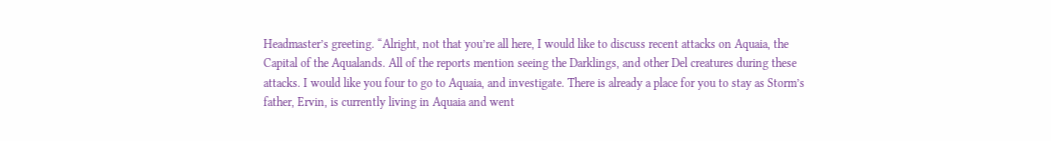Headmaster’s greeting. “Alright, not that you’re all here, I would like to discuss recent attacks on Aquaia, the Capital of the Aqualands. All of the reports mention seeing the Darklings, and other Del creatures during these attacks. I would like you four to go to Aquaia, and investigate. There is already a place for you to stay as Storm’s father, Ervin, is currently living in Aquaia and went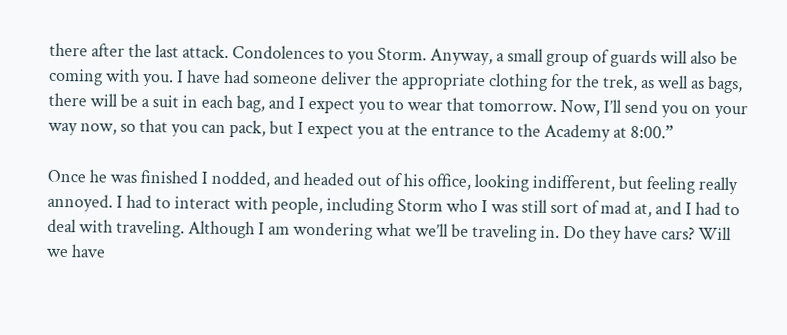there after the last attack. Condolences to you Storm. Anyway, a small group of guards will also be coming with you. I have had someone deliver the appropriate clothing for the trek, as well as bags, there will be a suit in each bag, and I expect you to wear that tomorrow. Now, I’ll send you on your way now, so that you can pack, but I expect you at the entrance to the Academy at 8:00.”

Once he was finished I nodded, and headed out of his office, looking indifferent, but feeling really annoyed. I had to interact with people, including Storm who I was still sort of mad at, and I had to deal with traveling. Although I am wondering what we’ll be traveling in. Do they have cars? Will we have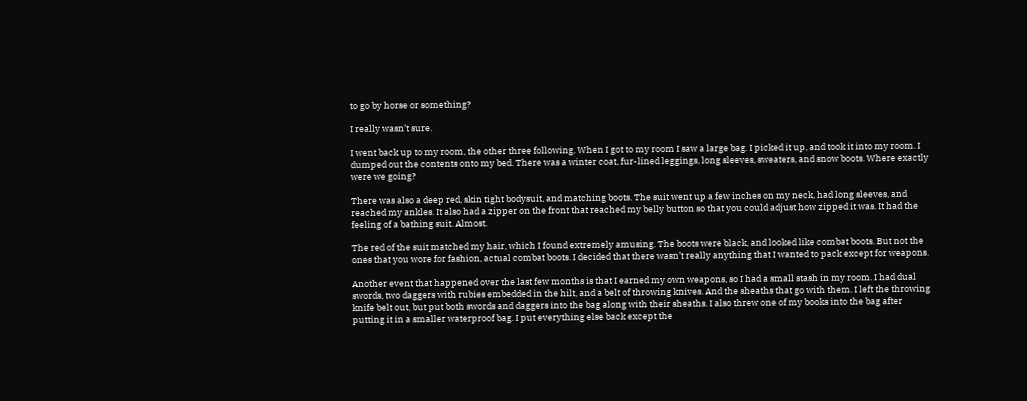to go by horse or something?

I really wasn’t sure.

I went back up to my room, the other three following. When I got to my room I saw a large bag. I picked it up, and took it into my room. I dumped out the contents onto my bed. There was a winter coat, fur-lined leggings, long sleeves, sweaters, and snow boots. Where exactly were we going?

There was also a deep red, skin tight bodysuit, and matching boots. The suit went up a few inches on my neck, had long sleeves, and reached my ankles. It also had a zipper on the front that reached my belly button so that you could adjust how zipped it was. It had the feeling of a bathing suit. Almost.

The red of the suit matched my hair, which I found extremely amusing. The boots were black, and looked like combat boots. But not the ones that you wore for fashion, actual combat boots. I decided that there wasn’t really anything that I wanted to pack except for weapons.

Another event that happened over the last few months is that I earned my own weapons, so I had a small stash in my room. I had dual swords, two daggers with rubies embedded in the hilt, and a belt of throwing knives. And the sheaths that go with them. I left the throwing knife belt out, but put both swords and daggers into the bag along with their sheaths. I also threw one of my books into the bag after putting it in a smaller waterproof bag. I put everything else back except the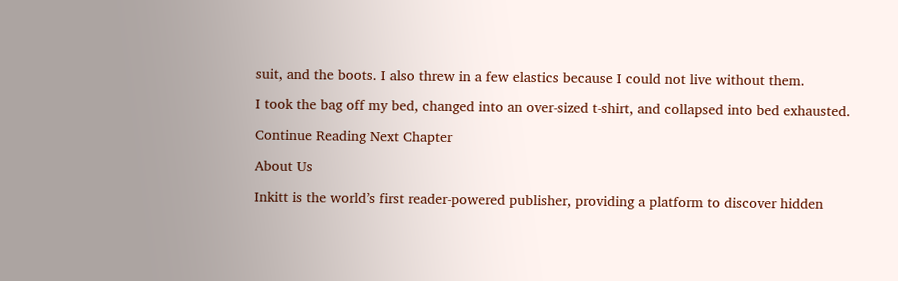suit, and the boots. I also threw in a few elastics because I could not live without them.

I took the bag off my bed, changed into an over-sized t-shirt, and collapsed into bed exhausted.

Continue Reading Next Chapter

About Us

Inkitt is the world’s first reader-powered publisher, providing a platform to discover hidden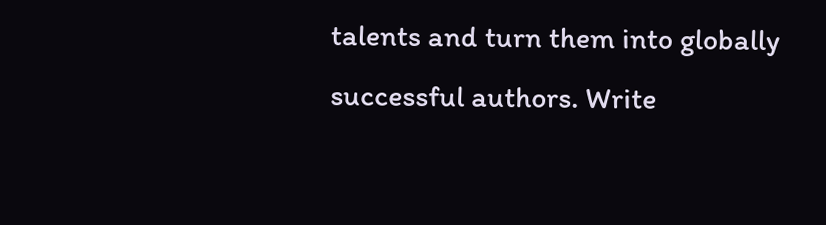talents and turn them into globally successful authors. Write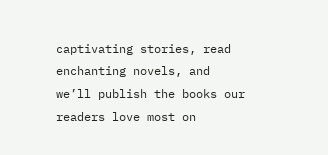captivating stories, read enchanting novels, and we’ll publish the books our readers love most on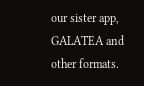our sister app, GALATEA and other formats.